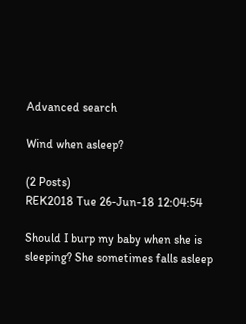Advanced search

Wind when asleep?

(2 Posts)
REK2018 Tue 26-Jun-18 12:04:54

Should I burp my baby when she is sleeping? She sometimes falls asleep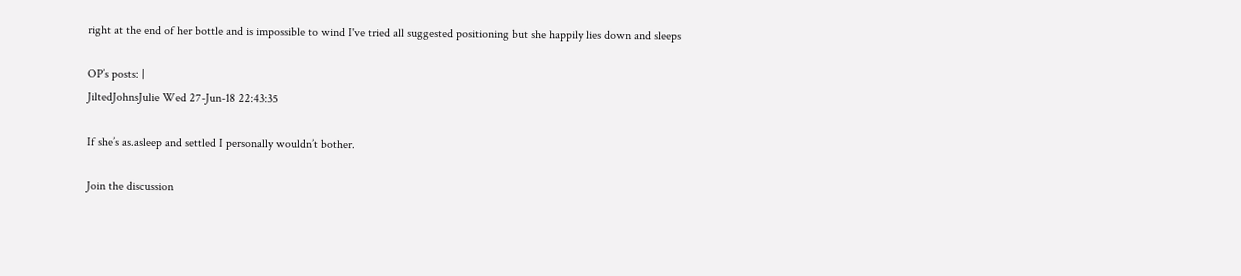right at the end of her bottle and is impossible to wind I've tried all suggested positioning but she happily lies down and sleeps

OP’s posts: |
JiltedJohnsJulie Wed 27-Jun-18 22:43:35

If she’s as.asleep and settled I personally wouldn’t bother.

Join the discussion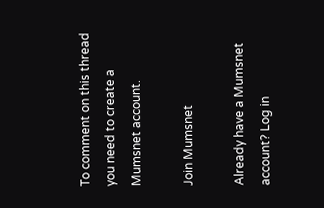To comment on this thread you need to create a Mumsnet account.

Join Mumsnet

Already have a Mumsnet account? Log in